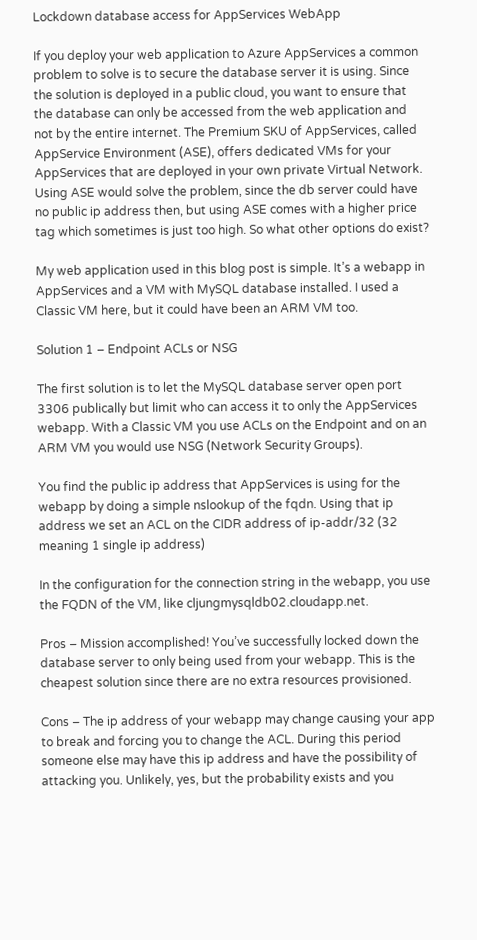Lockdown database access for AppServices WebApp

If you deploy your web application to Azure AppServices a common problem to solve is to secure the database server it is using. Since the solution is deployed in a public cloud, you want to ensure that the database can only be accessed from the web application and not by the entire internet. The Premium SKU of AppServices, called AppService Environment (ASE), offers dedicated VMs for your AppServices that are deployed in your own private Virtual Network. Using ASE would solve the problem, since the db server could have no public ip address then, but using ASE comes with a higher price tag which sometimes is just too high. So what other options do exist?

My web application used in this blog post is simple. It’s a webapp in AppServices and a VM with MySQL database installed. I used a Classic VM here, but it could have been an ARM VM too.

Solution 1 – Endpoint ACLs or NSG

The first solution is to let the MySQL database server open port 3306 publically but limit who can access it to only the AppServices webapp. With a Classic VM you use ACLs on the Endpoint and on an ARM VM you would use NSG (Network Security Groups).

You find the public ip address that AppServices is using for the webapp by doing a simple nslookup of the fqdn. Using that ip address we set an ACL on the CIDR address of ip-addr/32 (32 meaning 1 single ip address)

In the configuration for the connection string in the webapp, you use the FQDN of the VM, like cljungmysqldb02.cloudapp.net.

Pros – Mission accomplished! You’ve successfully locked down the database server to only being used from your webapp. This is the cheapest solution since there are no extra resources provisioned.

Cons – The ip address of your webapp may change causing your app to break and forcing you to change the ACL. During this period someone else may have this ip address and have the possibility of attacking you. Unlikely, yes, but the probability exists and you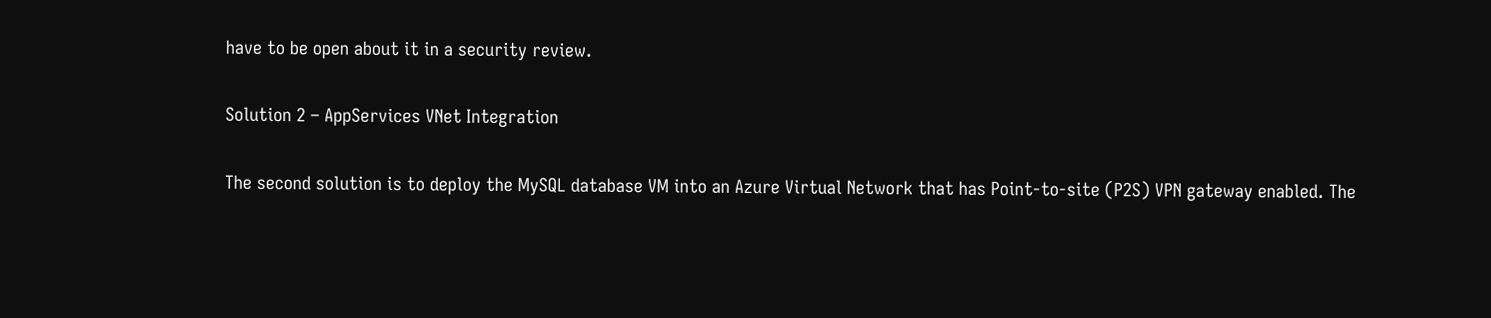have to be open about it in a security review.

Solution 2 – AppServices VNet Integration

The second solution is to deploy the MySQL database VM into an Azure Virtual Network that has Point-to-site (P2S) VPN gateway enabled. The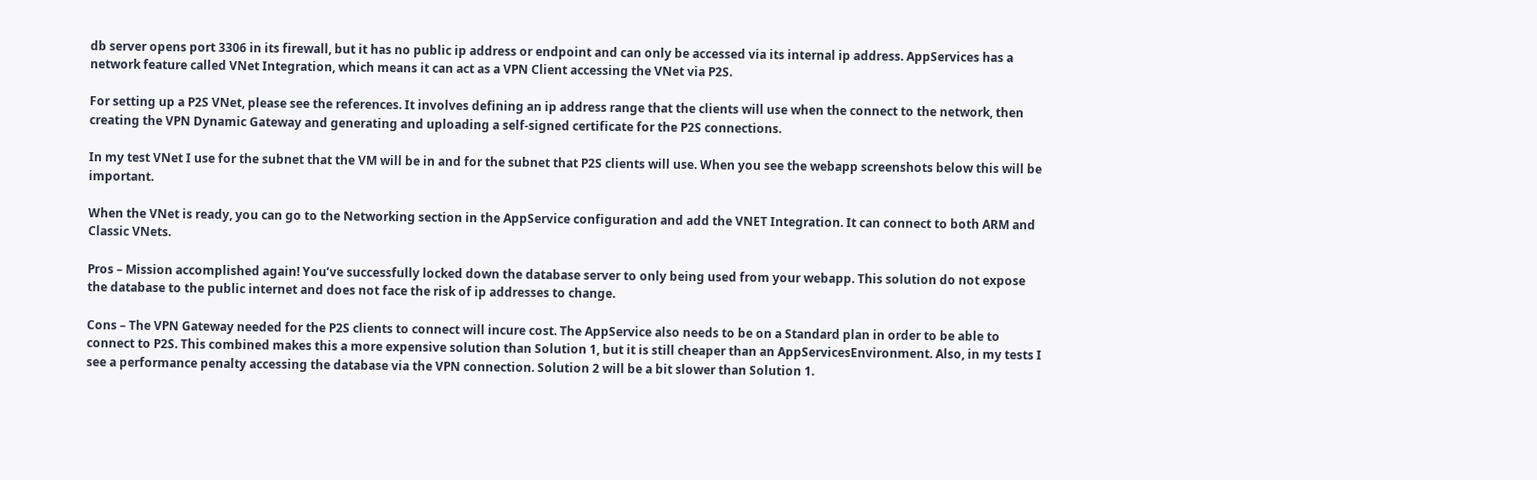db server opens port 3306 in its firewall, but it has no public ip address or endpoint and can only be accessed via its internal ip address. AppServices has a network feature called VNet Integration, which means it can act as a VPN Client accessing the VNet via P2S.

For setting up a P2S VNet, please see the references. It involves defining an ip address range that the clients will use when the connect to the network, then creating the VPN Dynamic Gateway and generating and uploading a self-signed certificate for the P2S connections.

In my test VNet I use for the subnet that the VM will be in and for the subnet that P2S clients will use. When you see the webapp screenshots below this will be important.

When the VNet is ready, you can go to the Networking section in the AppService configuration and add the VNET Integration. It can connect to both ARM and Classic VNets.

Pros – Mission accomplished again! You’ve successfully locked down the database server to only being used from your webapp. This solution do not expose the database to the public internet and does not face the risk of ip addresses to change.

Cons – The VPN Gateway needed for the P2S clients to connect will incure cost. The AppService also needs to be on a Standard plan in order to be able to connect to P2S. This combined makes this a more expensive solution than Solution 1, but it is still cheaper than an AppServicesEnvironment. Also, in my tests I see a performance penalty accessing the database via the VPN connection. Solution 2 will be a bit slower than Solution 1.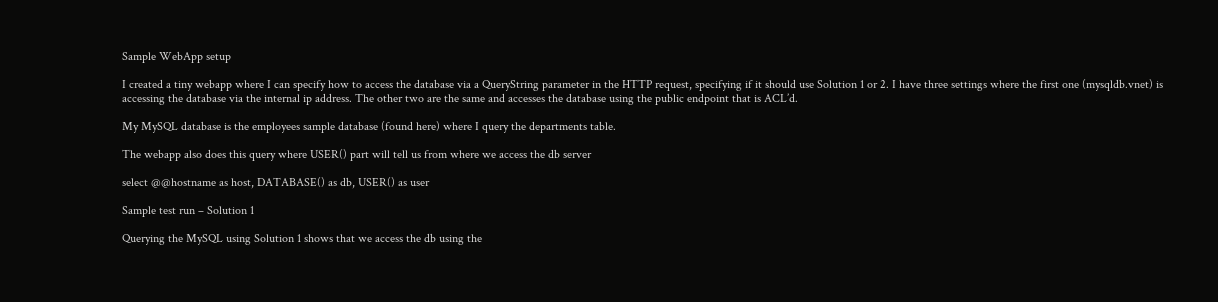Sample WebApp setup

I created a tiny webapp where I can specify how to access the database via a QueryString parameter in the HTTP request, specifying if it should use Solution 1 or 2. I have three settings where the first one (mysqldb.vnet) is accessing the database via the internal ip address. The other two are the same and accesses the database using the public endpoint that is ACL’d.

My MySQL database is the employees sample database (found here) where I query the departments table.

The webapp also does this query where USER() part will tell us from where we access the db server

select @@hostname as host, DATABASE() as db, USER() as user

Sample test run – Solution 1

Querying the MySQL using Solution 1 shows that we access the db using the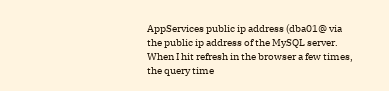AppServices public ip address (dba01@ via the public ip address of the MySQL server. When I hit refresh in the browser a few times, the query time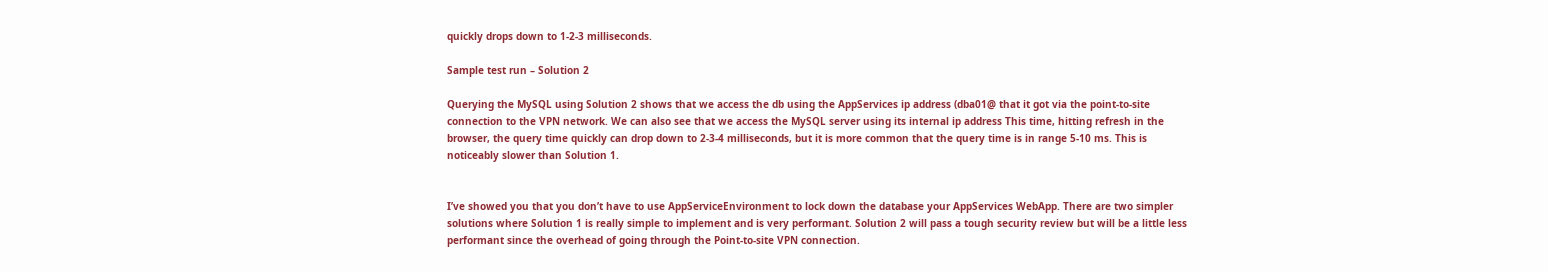quickly drops down to 1-2-3 milliseconds.

Sample test run – Solution 2

Querying the MySQL using Solution 2 shows that we access the db using the AppServices ip address (dba01@ that it got via the point-to-site connection to the VPN network. We can also see that we access the MySQL server using its internal ip address This time, hitting refresh in the browser, the query time quickly can drop down to 2-3-4 milliseconds, but it is more common that the query time is in range 5-10 ms. This is noticeably slower than Solution 1.


I’ve showed you that you don’t have to use AppServiceEnvironment to lock down the database your AppServices WebApp. There are two simpler solutions where Solution 1 is really simple to implement and is very performant. Solution 2 will pass a tough security review but will be a little less performant since the overhead of going through the Point-to-site VPN connection.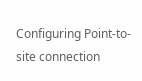Configuring Point-to-site connection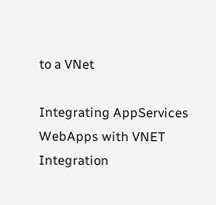to a VNet

Integrating AppServices WebApps with VNET Integration